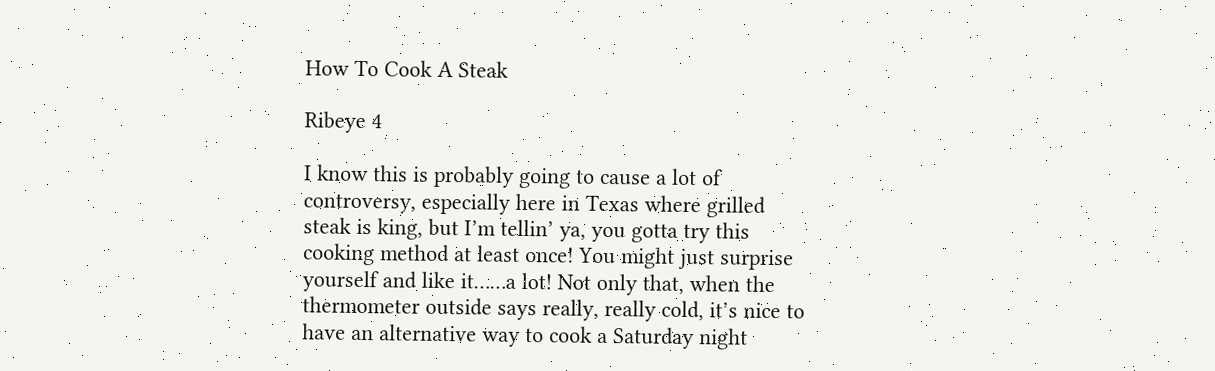How To Cook A Steak

Ribeye 4

I know this is probably going to cause a lot of controversy, especially here in Texas where grilled steak is king, but I’m tellin’ ya, you gotta try this cooking method at least once! You might just surprise yourself and like it……a lot! Not only that, when the thermometer outside says really, really cold, it’s nice to have an alternative way to cook a Saturday night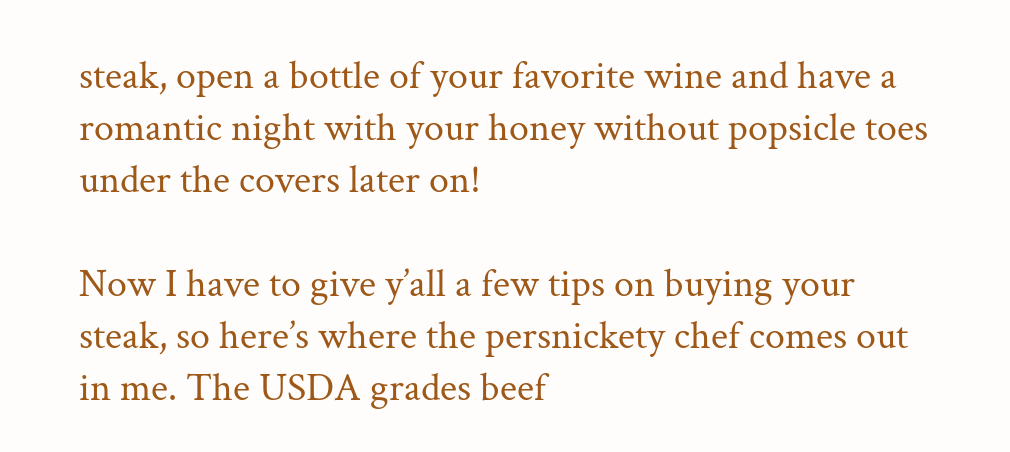steak, open a bottle of your favorite wine and have a romantic night with your honey without popsicle toes under the covers later on!

Now I have to give y’all a few tips on buying your steak, so here’s where the persnickety chef comes out in me. The USDA grades beef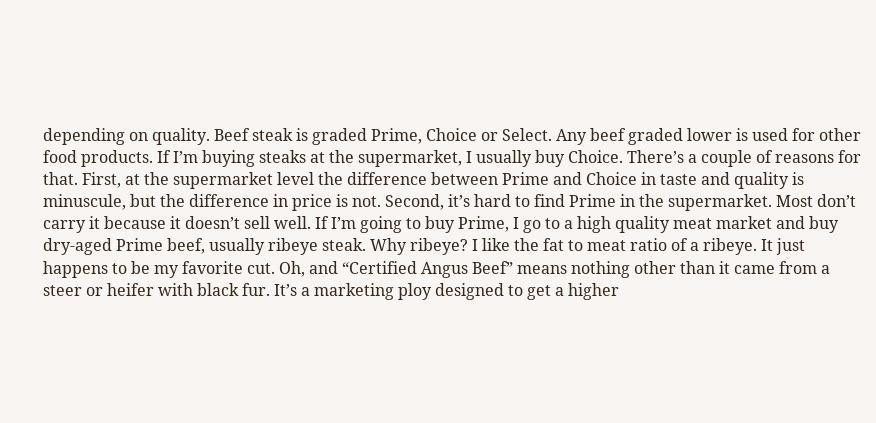depending on quality. Beef steak is graded Prime, Choice or Select. Any beef graded lower is used for other food products. If I’m buying steaks at the supermarket, I usually buy Choice. There’s a couple of reasons for that. First, at the supermarket level the difference between Prime and Choice in taste and quality is minuscule, but the difference in price is not. Second, it’s hard to find Prime in the supermarket. Most don’t carry it because it doesn’t sell well. If I’m going to buy Prime, I go to a high quality meat market and buy dry-aged Prime beef, usually ribeye steak. Why ribeye? I like the fat to meat ratio of a ribeye. It just happens to be my favorite cut. Oh, and “Certified Angus Beef” means nothing other than it came from a steer or heifer with black fur. It’s a marketing ploy designed to get a higher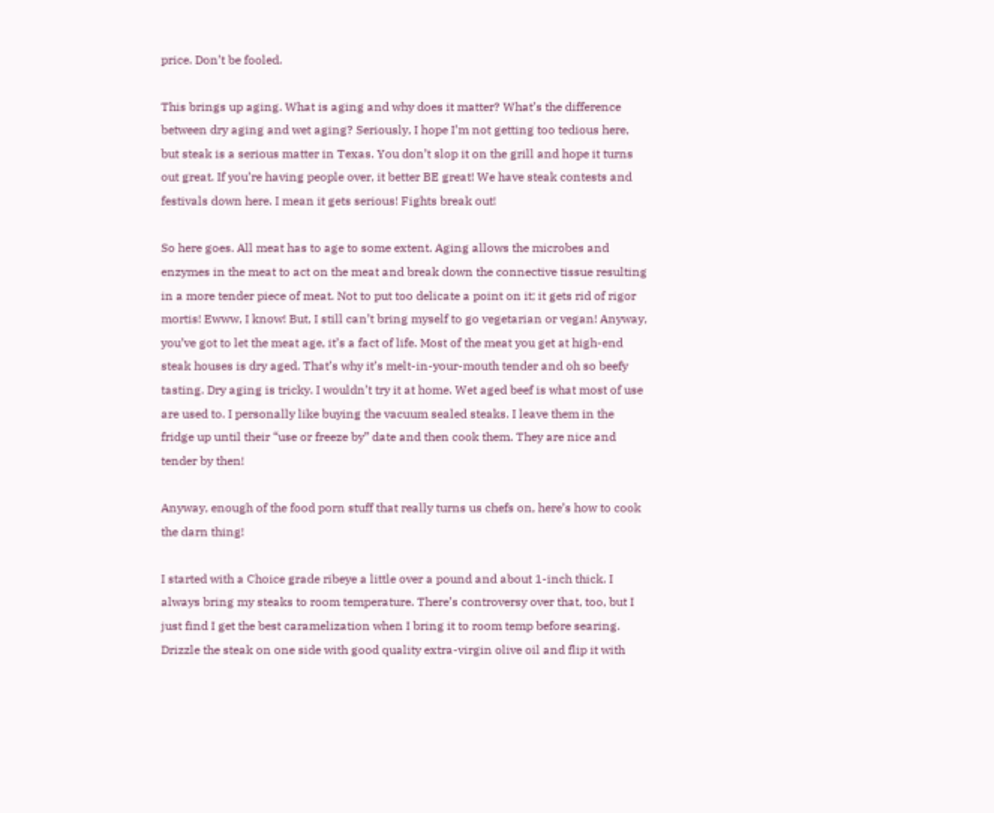price. Don’t be fooled.

This brings up aging. What is aging and why does it matter? What’s the difference between dry aging and wet aging? Seriously, I hope I’m not getting too tedious here, but steak is a serious matter in Texas. You don’t slop it on the grill and hope it turns out great. If you’re having people over, it better BE great! We have steak contests and festivals down here. I mean it gets serious! Fights break out!

So here goes. All meat has to age to some extent. Aging allows the microbes and enzymes in the meat to act on the meat and break down the connective tissue resulting in a more tender piece of meat. Not to put too delicate a point on it; it gets rid of rigor mortis! Ewww, I know! But, I still can’t bring myself to go vegetarian or vegan! Anyway, you’ve got to let the meat age, it’s a fact of life. Most of the meat you get at high-end steak houses is dry aged. That’s why it’s melt-in-your-mouth tender and oh so beefy tasting. Dry aging is tricky. I wouldn’t try it at home. Wet aged beef is what most of use are used to. I personally like buying the vacuum sealed steaks. I leave them in the fridge up until their “use or freeze by” date and then cook them. They are nice and tender by then!

Anyway, enough of the food porn stuff that really turns us chefs on, here’s how to cook the darn thing!

I started with a Choice grade ribeye a little over a pound and about 1-inch thick. I always bring my steaks to room temperature. There’s controversy over that, too, but I just find I get the best caramelization when I bring it to room temp before searing. Drizzle the steak on one side with good quality extra-virgin olive oil and flip it with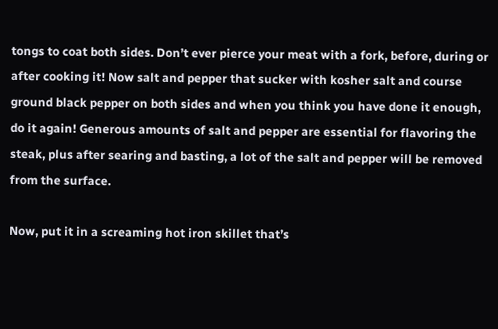tongs to coat both sides. Don’t ever pierce your meat with a fork, before, during or after cooking it! Now salt and pepper that sucker with kosher salt and course ground black pepper on both sides and when you think you have done it enough, do it again! Generous amounts of salt and pepper are essential for flavoring the steak, plus after searing and basting, a lot of the salt and pepper will be removed from the surface.

Now, put it in a screaming hot iron skillet that’s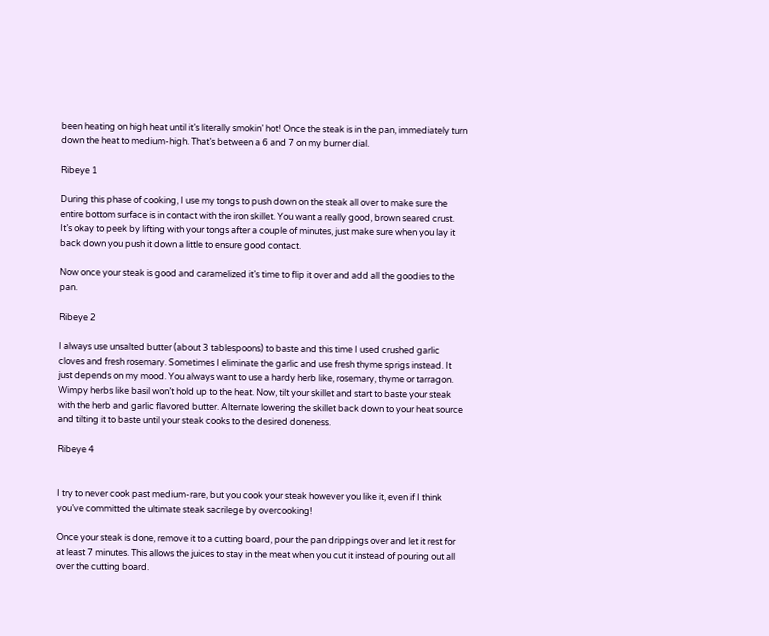been heating on high heat until it’s literally smokin’ hot! Once the steak is in the pan, immediately turn down the heat to medium-high. That’s between a 6 and 7 on my burner dial.

Ribeye 1

During this phase of cooking, I use my tongs to push down on the steak all over to make sure the entire bottom surface is in contact with the iron skillet. You want a really good, brown seared crust. It’s okay to peek by lifting with your tongs after a couple of minutes, just make sure when you lay it back down you push it down a little to ensure good contact.

Now once your steak is good and caramelized it’s time to flip it over and add all the goodies to the pan.

Ribeye 2

I always use unsalted butter (about 3 tablespoons) to baste and this time I used crushed garlic cloves and fresh rosemary. Sometimes I eliminate the garlic and use fresh thyme sprigs instead. It just depends on my mood. You always want to use a hardy herb like, rosemary, thyme or tarragon. Wimpy herbs like basil won’t hold up to the heat. Now, tilt your skillet and start to baste your steak with the herb and garlic flavored butter. Alternate lowering the skillet back down to your heat source and tilting it to baste until your steak cooks to the desired doneness.

Ribeye 4


I try to never cook past medium-rare, but you cook your steak however you like it, even if I think you’ve committed the ultimate steak sacrilege by overcooking!

Once your steak is done, remove it to a cutting board, pour the pan drippings over and let it rest for at least 7 minutes. This allows the juices to stay in the meat when you cut it instead of pouring out all over the cutting board.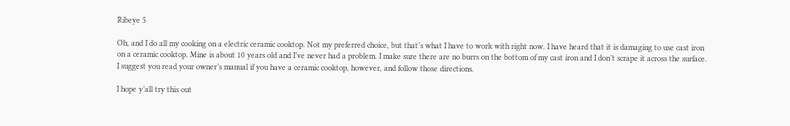Ribeye 5

Oh, and I do all my cooking on a electric ceramic cooktop. Not my preferred choice, but that’s what I have to work with right now. I have heard that it is damaging to use cast iron on a ceramic cooktop. Mine is about 10 years old and I’ve never had a problem. I make sure there are no burrs on the bottom of my cast iron and I don’t scrape it across the surface. I suggest you read your owner’s manual if you have a ceramic cooktop, however, and follow those directions.

I hope y’all try this out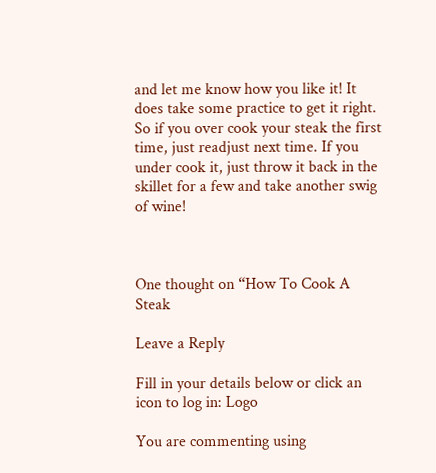and let me know how you like it! It does take some practice to get it right. So if you over cook your steak the first time, just readjust next time. If you under cook it, just throw it back in the skillet for a few and take another swig of wine!



One thought on “How To Cook A Steak

Leave a Reply

Fill in your details below or click an icon to log in: Logo

You are commenting using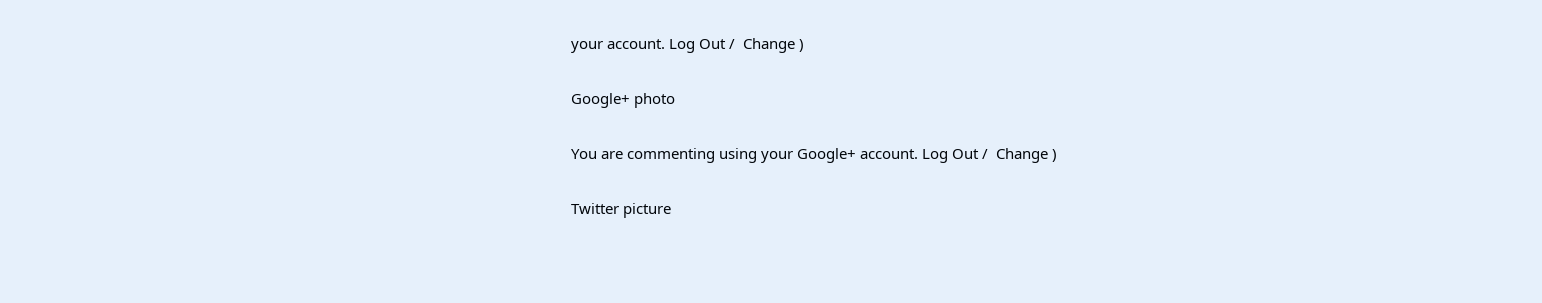your account. Log Out /  Change )

Google+ photo

You are commenting using your Google+ account. Log Out /  Change )

Twitter picture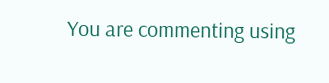You are commenting using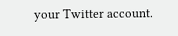your Twitter account.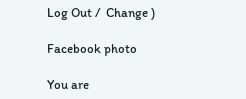Log Out /  Change )

Facebook photo

You are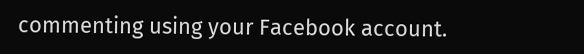commenting using your Facebook account.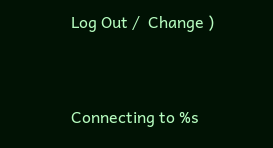Log Out /  Change )


Connecting to %s